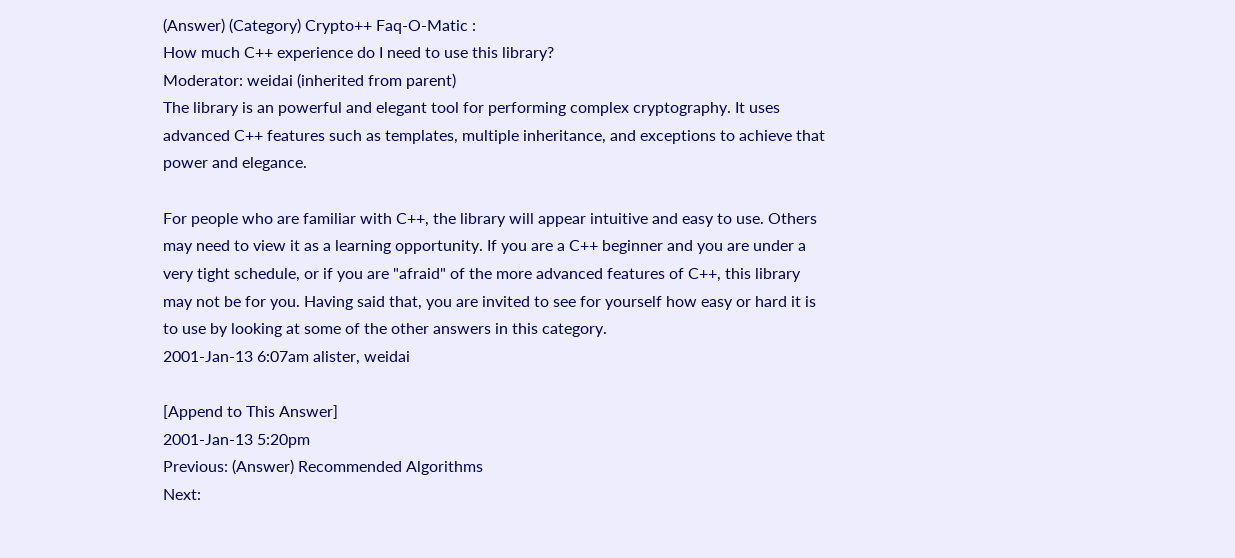(Answer) (Category) Crypto++ Faq-O-Matic :
How much C++ experience do I need to use this library?
Moderator: weidai (inherited from parent)
The library is an powerful and elegant tool for performing complex cryptography. It uses advanced C++ features such as templates, multiple inheritance, and exceptions to achieve that power and elegance.

For people who are familiar with C++, the library will appear intuitive and easy to use. Others may need to view it as a learning opportunity. If you are a C++ beginner and you are under a very tight schedule, or if you are "afraid" of the more advanced features of C++, this library may not be for you. Having said that, you are invited to see for yourself how easy or hard it is to use by looking at some of the other answers in this category.
2001-Jan-13 6:07am alister, weidai

[Append to This Answer]
2001-Jan-13 5:20pm
Previous: (Answer) Recommended Algorithms
Next: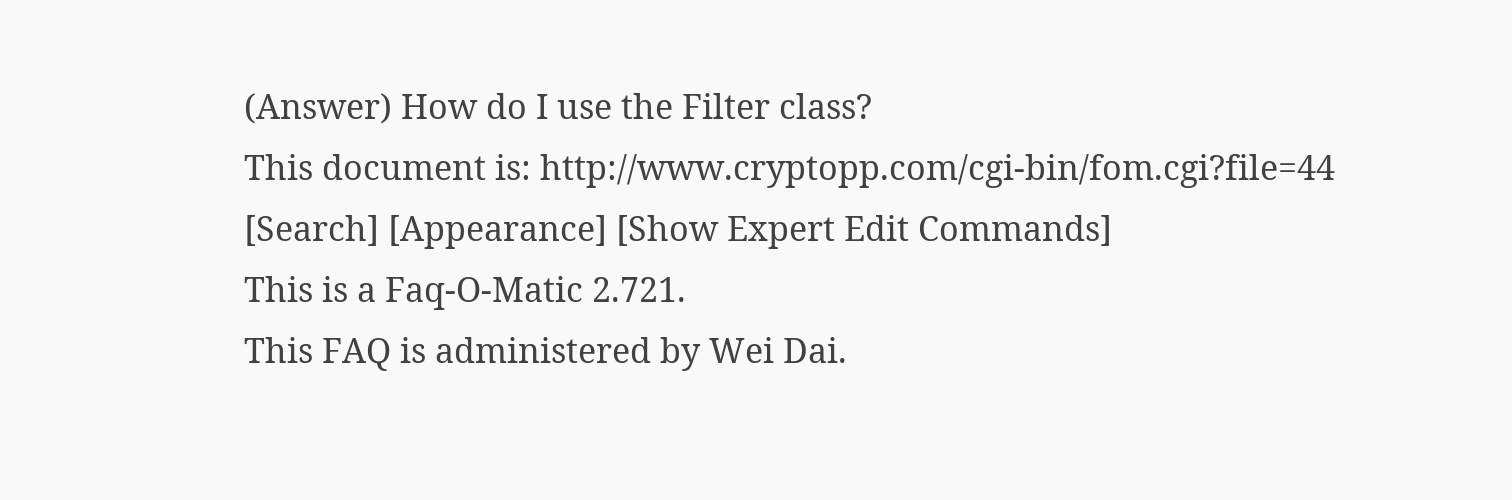(Answer) How do I use the Filter class?
This document is: http://www.cryptopp.com/cgi-bin/fom.cgi?file=44
[Search] [Appearance] [Show Expert Edit Commands]
This is a Faq-O-Matic 2.721.
This FAQ is administered by Wei Dai.